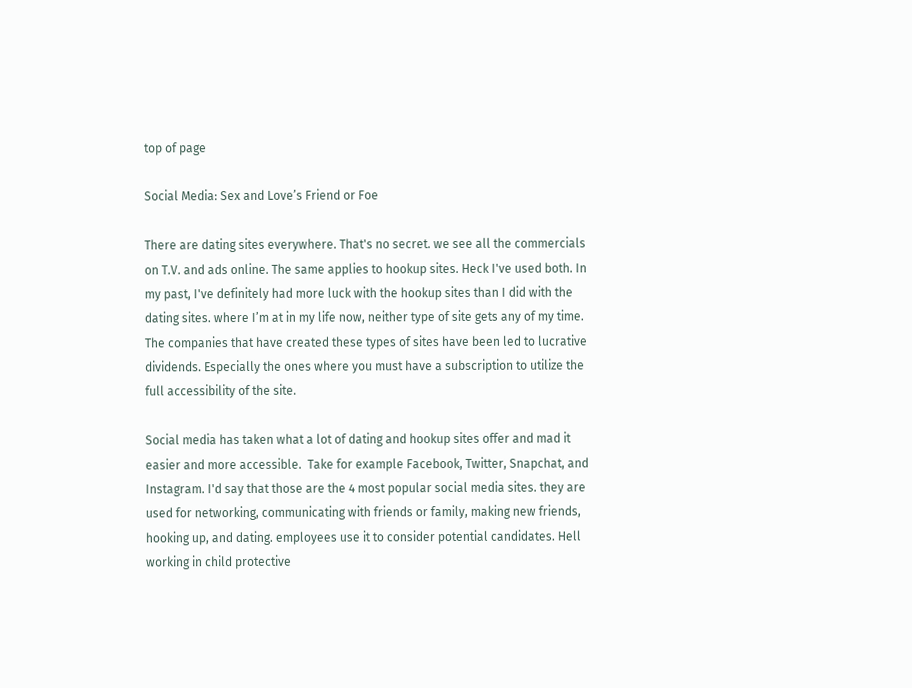top of page

Social Media: Sex and Love’s Friend or Foe

There are dating sites everywhere. That's no secret. we see all the commercials on T.V. and ads online. The same applies to hookup sites. Heck I've used both. In my past, I've definitely had more luck with the hookup sites than I did with the dating sites. where I’m at in my life now, neither type of site gets any of my time. The companies that have created these types of sites have been led to lucrative dividends. Especially the ones where you must have a subscription to utilize the full accessibility of the site.

Social media has taken what a lot of dating and hookup sites offer and mad it easier and more accessible.  Take for example Facebook, Twitter, Snapchat, and Instagram. I'd say that those are the 4 most popular social media sites. they are used for networking, communicating with friends or family, making new friends, hooking up, and dating. employees use it to consider potential candidates. Hell working in child protective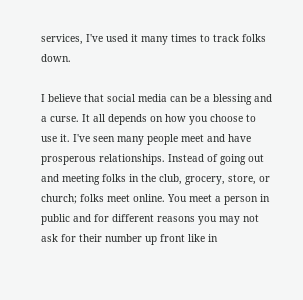services, I've used it many times to track folks down.

I believe that social media can be a blessing and a curse. It all depends on how you choose to use it. I've seen many people meet and have prosperous relationships. Instead of going out and meeting folks in the club, grocery, store, or church; folks meet online. You meet a person in public and for different reasons you may not ask for their number up front like in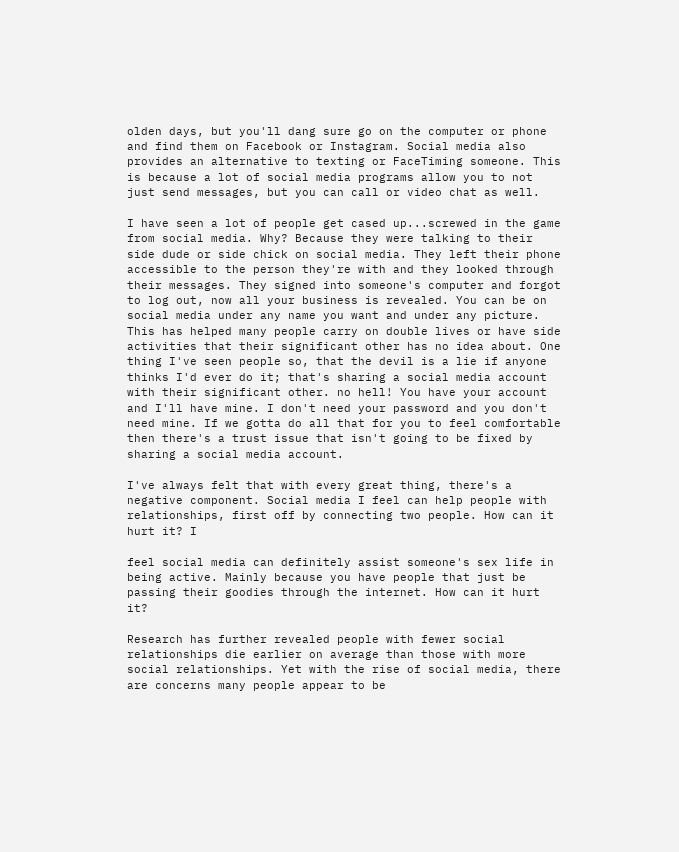olden days, but you'll dang sure go on the computer or phone and find them on Facebook or Instagram. Social media also provides an alternative to texting or FaceTiming someone. This is because a lot of social media programs allow you to not just send messages, but you can call or video chat as well.

I have seen a lot of people get cased up...screwed in the game from social media. Why? Because they were talking to their side dude or side chick on social media. They left their phone accessible to the person they're with and they looked through their messages. They signed into someone's computer and forgot to log out, now all your business is revealed. You can be on social media under any name you want and under any picture. This has helped many people carry on double lives or have side activities that their significant other has no idea about. One thing I've seen people so, that the devil is a lie if anyone thinks I'd ever do it; that's sharing a social media account with their significant other. no hell! You have your account and I'll have mine. I don't need your password and you don't need mine. If we gotta do all that for you to feel comfortable then there's a trust issue that isn't going to be fixed by sharing a social media account.

I've always felt that with every great thing, there's a negative component. Social media I feel can help people with relationships, first off by connecting two people. How can it hurt it? I

feel social media can definitely assist someone's sex life in being active. Mainly because you have people that just be passing their goodies through the internet. How can it hurt it?

Research has further revealed people with fewer social relationships die earlier on average than those with more social relationships. Yet with the rise of social media, there are concerns many people appear to be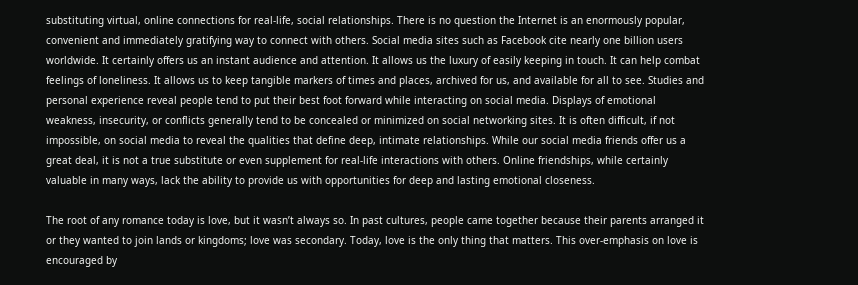substituting virtual, online connections for real-life, social relationships. There is no question the Internet is an enormously popular, convenient and immediately gratifying way to connect with others. Social media sites such as Facebook cite nearly one billion users worldwide. It certainly offers us an instant audience and attention. It allows us the luxury of easily keeping in touch. It can help combat feelings of loneliness. It allows us to keep tangible markers of times and places, archived for us, and available for all to see. Studies and personal experience reveal people tend to put their best foot forward while interacting on social media. Displays of emotional weakness, insecurity, or conflicts generally tend to be concealed or minimized on social networking sites. It is often difficult, if not impossible, on social media to reveal the qualities that define deep, intimate relationships. While our social media friends offer us a great deal, it is not a true substitute or even supplement for real-life interactions with others. Online friendships, while certainly valuable in many ways, lack the ability to provide us with opportunities for deep and lasting emotional closeness.

The root of any romance today is love, but it wasn’t always so. In past cultures, people came together because their parents arranged it or they wanted to join lands or kingdoms; love was secondary. Today, love is the only thing that matters. This over-emphasis on love is encouraged by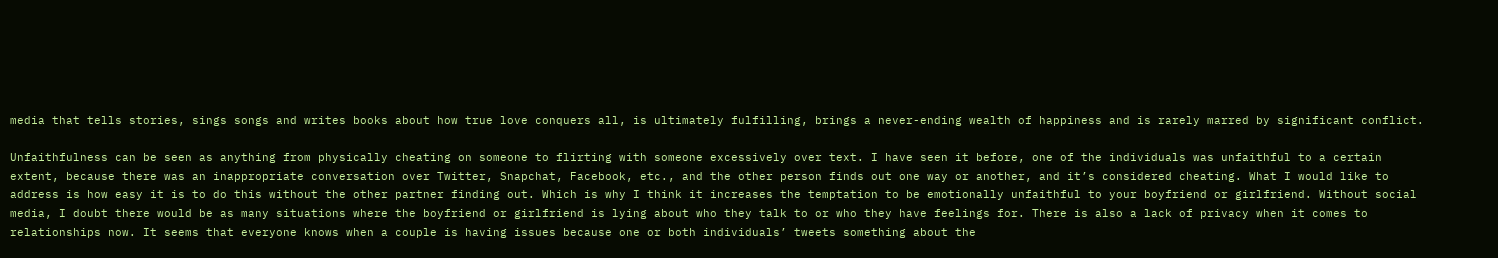media that tells stories, sings songs and writes books about how true love conquers all, is ultimately fulfilling, brings a never-ending wealth of happiness and is rarely marred by significant conflict.

Unfaithfulness can be seen as anything from physically cheating on someone to flirting with someone excessively over text. I have seen it before, one of the individuals was unfaithful to a certain extent, because there was an inappropriate conversation over Twitter, Snapchat, Facebook, etc., and the other person finds out one way or another, and it’s considered cheating. What I would like to address is how easy it is to do this without the other partner finding out. Which is why I think it increases the temptation to be emotionally unfaithful to your boyfriend or girlfriend. Without social media, I doubt there would be as many situations where the boyfriend or girlfriend is lying about who they talk to or who they have feelings for. There is also a lack of privacy when it comes to relationships now. It seems that everyone knows when a couple is having issues because one or both individuals’ tweets something about the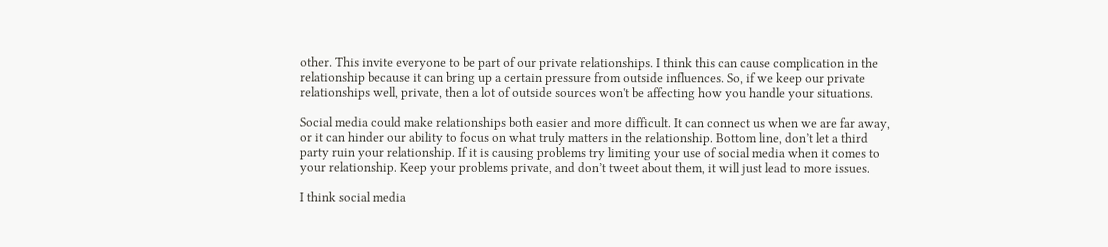other. This invite everyone to be part of our private relationships. I think this can cause complication in the relationship because it can bring up a certain pressure from outside influences. So, if we keep our private relationships well, private, then a lot of outside sources won't be affecting how you handle your situations.

Social media could make relationships both easier and more difficult. It can connect us when we are far away, or it can hinder our ability to focus on what truly matters in the relationship. Bottom line, don’t let a third party ruin your relationship. If it is causing problems try limiting your use of social media when it comes to your relationship. Keep your problems private, and don’t tweet about them, it will just lead to more issues.

I think social media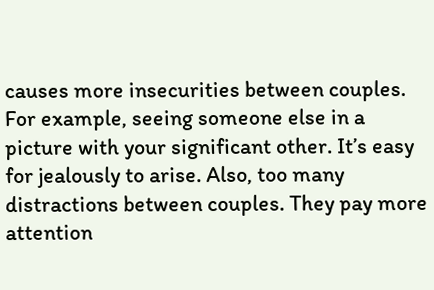causes more insecurities between couples. For example, seeing someone else in a picture with your significant other. It’s easy for jealously to arise. Also, too many distractions between couples. They pay more attention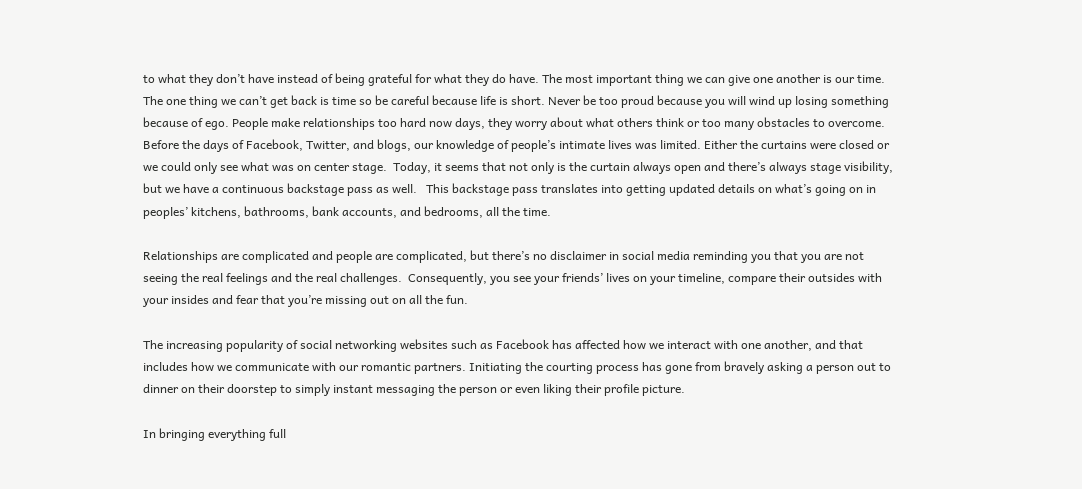to what they don’t have instead of being grateful for what they do have. The most important thing we can give one another is our time. The one thing we can’t get back is time so be careful because life is short. Never be too proud because you will wind up losing something because of ego. People make relationships too hard now days, they worry about what others think or too many obstacles to overcome. Before the days of Facebook, Twitter, and blogs, our knowledge of people’s intimate lives was limited. Either the curtains were closed or we could only see what was on center stage.  Today, it seems that not only is the curtain always open and there’s always stage visibility, but we have a continuous backstage pass as well.   This backstage pass translates into getting updated details on what’s going on in peoples’ kitchens, bathrooms, bank accounts, and bedrooms, all the time.

Relationships are complicated and people are complicated, but there’s no disclaimer in social media reminding you that you are not seeing the real feelings and the real challenges.  Consequently, you see your friends’ lives on your timeline, compare their outsides with your insides and fear that you’re missing out on all the fun.

The increasing popularity of social networking websites such as Facebook has affected how we interact with one another, and that includes how we communicate with our romantic partners. Initiating the courting process has gone from bravely asking a person out to dinner on their doorstep to simply instant messaging the person or even liking their profile picture.

In bringing everything full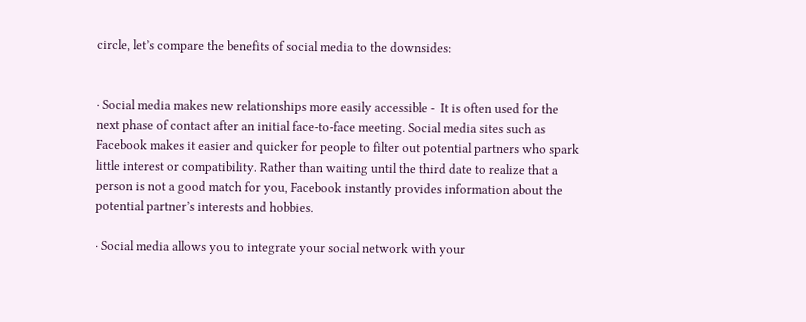circle, let’s compare the benefits of social media to the downsides:


· Social media makes new relationships more easily accessible -  It is often used for the next phase of contact after an initial face-to-face meeting. Social media sites such as Facebook makes it easier and quicker for people to filter out potential partners who spark little interest or compatibility. Rather than waiting until the third date to realize that a person is not a good match for you, Facebook instantly provides information about the potential partner’s interests and hobbies.

· Social media allows you to integrate your social network with your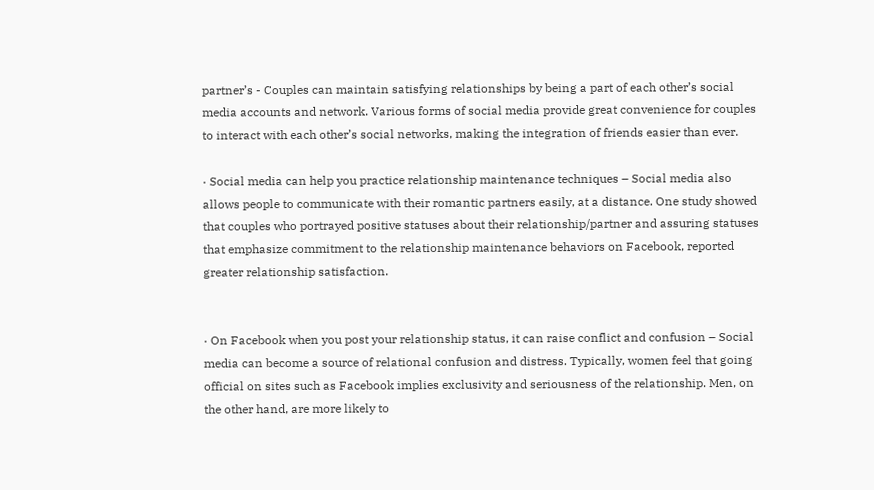partner’s - Couples can maintain satisfying relationships by being a part of each other’s social media accounts and network. Various forms of social media provide great convenience for couples to interact with each other’s social networks, making the integration of friends easier than ever.

· Social media can help you practice relationship maintenance techniques – Social media also allows people to communicate with their romantic partners easily, at a distance. One study showed that couples who portrayed positive statuses about their relationship/partner and assuring statuses that emphasize commitment to the relationship maintenance behaviors on Facebook, reported greater relationship satisfaction.


· On Facebook when you post your relationship status, it can raise conflict and confusion – Social media can become a source of relational confusion and distress. Typically, women feel that going official on sites such as Facebook implies exclusivity and seriousness of the relationship. Men, on the other hand, are more likely to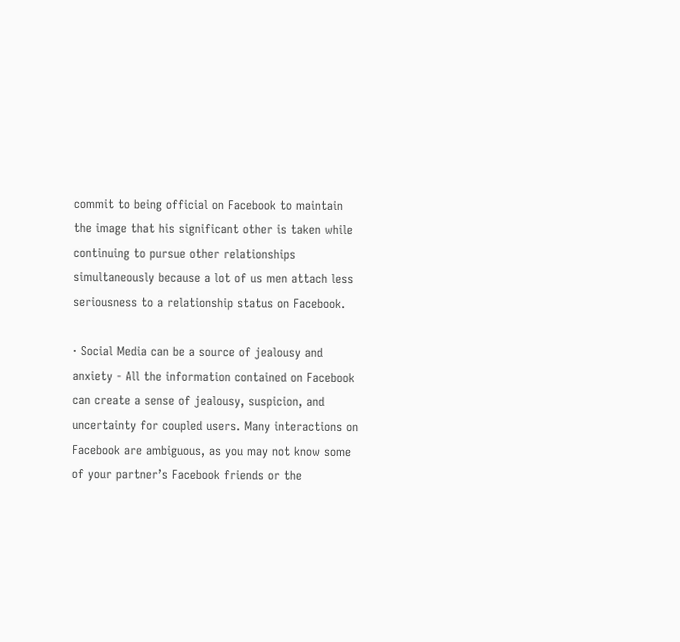commit to being official on Facebook to maintain the image that his significant other is taken while continuing to pursue other relationships simultaneously because a lot of us men attach less seriousness to a relationship status on Facebook.

· Social Media can be a source of jealousy and anxiety - All the information contained on Facebook can create a sense of jealousy, suspicion, and uncertainty for coupled users. Many interactions on Facebook are ambiguous, as you may not know some of your partner’s Facebook friends or the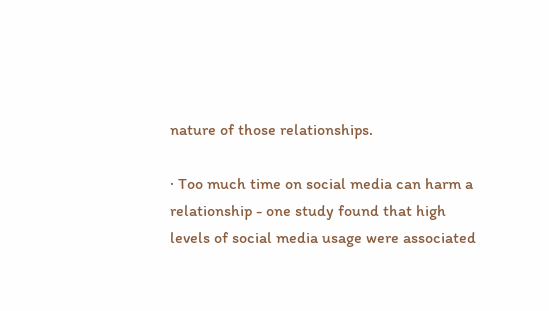nature of those relationships.

· Too much time on social media can harm a relationship - one study found that high levels of social media usage were associated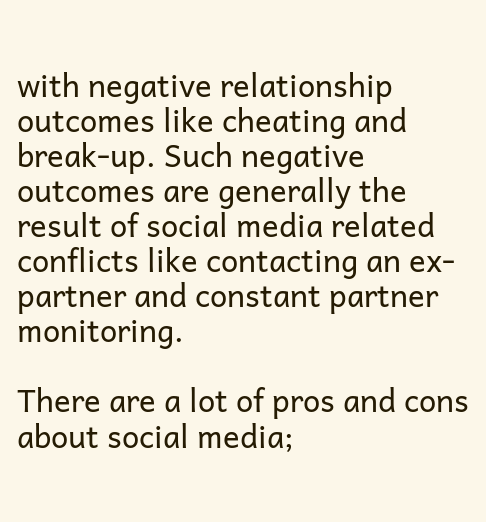with negative relationship outcomes like cheating and break-up. Such negative outcomes are generally the result of social media related conflicts like contacting an ex-partner and constant partner monitoring.

There are a lot of pros and cons about social media;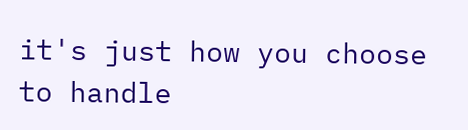it's just how you choose to handle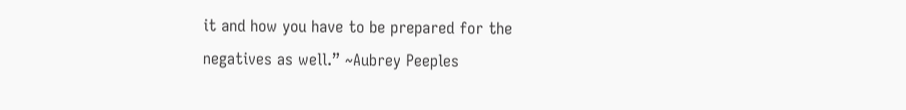it and how you have to be prepared for the negatives as well.” ~Aubrey Peeples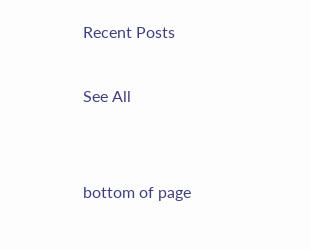Recent Posts

See All


bottom of page